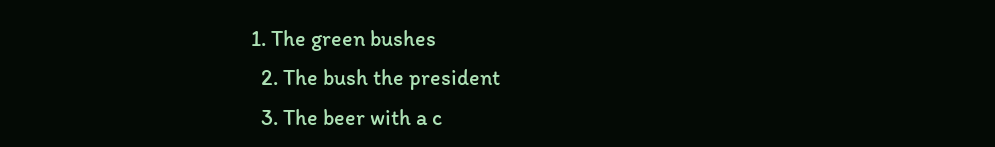1. The green bushes
  2. The bush the president
  3. The beer with a c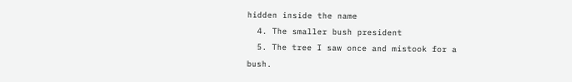hidden inside the name
  4. The smaller bush president
  5. The tree I saw once and mistook for a bush.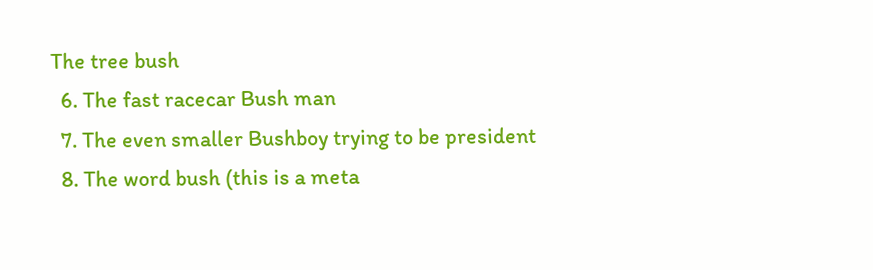The tree bush
  6. The fast racecar Bush man
  7. The even smaller Bushboy trying to be president
  8. The word bush (this is a meta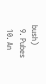bush)
  9. Pubes
  10. An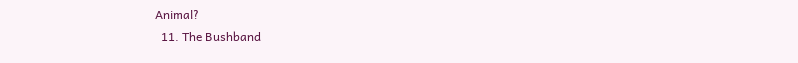Animal?
  11. The Bushband